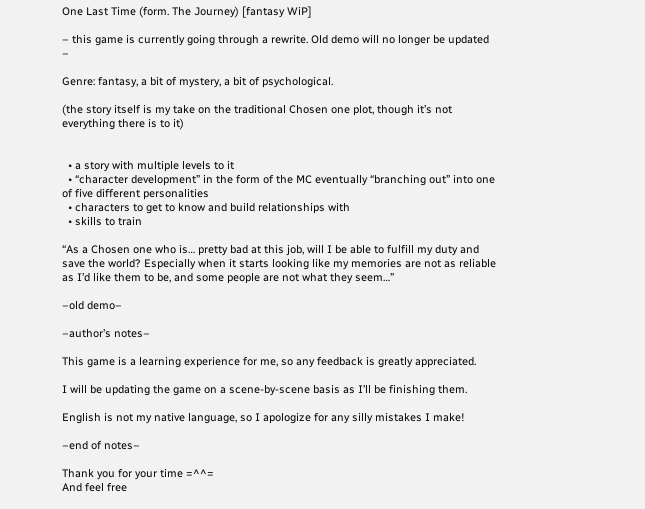One Last Time (form. The Journey) [fantasy WiP]

– this game is currently going through a rewrite. Old demo will no longer be updated –

Genre: fantasy, a bit of mystery, a bit of psychological.

(the story itself is my take on the traditional Chosen one plot, though it’s not everything there is to it)


  • a story with multiple levels to it
  • “character development” in the form of the MC eventually “branching out” into one of five different personalities
  • characters to get to know and build relationships with
  • skills to train

“As a Chosen one who is… pretty bad at this job, will I be able to fulfill my duty and save the world? Especially when it starts looking like my memories are not as reliable as I’d like them to be, and some people are not what they seem…”

–old demo–

–author’s notes–

This game is a learning experience for me, so any feedback is greatly appreciated.

I will be updating the game on a scene-by-scene basis as I’ll be finishing them.

English is not my native language, so I apologize for any silly mistakes I make!

–end of notes–

Thank you for your time =^^=
And feel free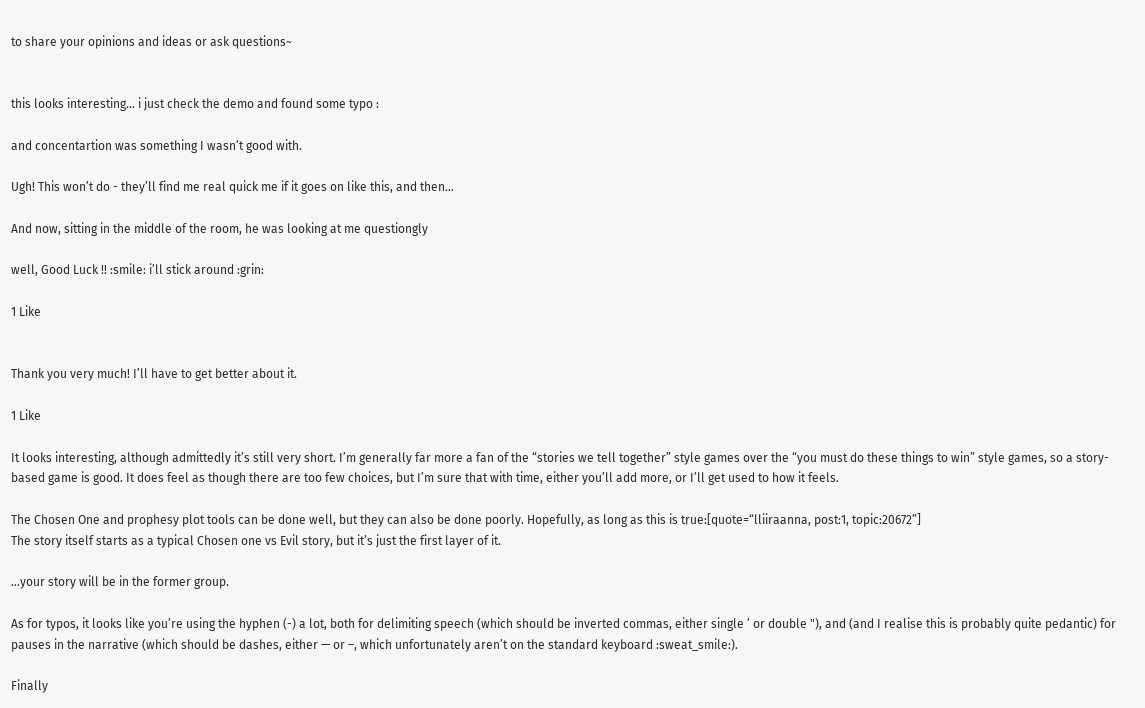to share your opinions and ideas or ask questions~


this looks interesting… i just check the demo and found some typo :

and concentartion was something I wasn’t good with.

Ugh! This won’t do - they’ll find me real quick me if it goes on like this, and then…

And now, sitting in the middle of the room, he was looking at me questiongly

well, Good Luck !! :smile: i’ll stick around :grin:

1 Like


Thank you very much! I’ll have to get better about it.

1 Like

It looks interesting, although admittedly it’s still very short. I’m generally far more a fan of the “stories we tell together” style games over the “you must do these things to win” style games, so a story-based game is good. It does feel as though there are too few choices, but I’m sure that with time, either you’ll add more, or I’ll get used to how it feels.

The Chosen One and prophesy plot tools can be done well, but they can also be done poorly. Hopefully, as long as this is true:[quote=“lliiraanna, post:1, topic:20672”]
The story itself starts as a typical Chosen one vs Evil story, but it’s just the first layer of it.

…your story will be in the former group.

As for typos, it looks like you’re using the hyphen (-) a lot, both for delimiting speech (which should be inverted commas, either single ’ or double "), and (and I realise this is probably quite pedantic) for pauses in the narrative (which should be dashes, either — or –, which unfortunately aren’t on the standard keyboard :sweat_smile:).

Finally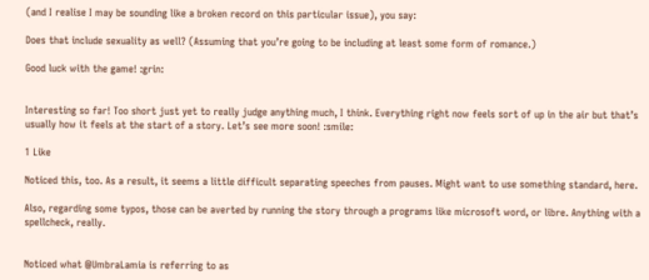(and I realise I may be sounding like a broken record on this particular issue), you say:

Does that include sexuality as well? (Assuming that you’re going to be including at least some form of romance.)

Good luck with the game! :grin:


Interesting so far! Too short just yet to really judge anything much, I think. Everything right now feels sort of up in the air but that’s usually how it feels at the start of a story. Let’s see more soon! :smile:

1 Like

Noticed this, too. As a result, it seems a little difficult separating speeches from pauses. Might want to use something standard, here.

Also, regarding some typos, those can be averted by running the story through a programs like microsoft word, or libre. Anything with a spellcheck, really.


Noticed what @UmbraLamia is referring to as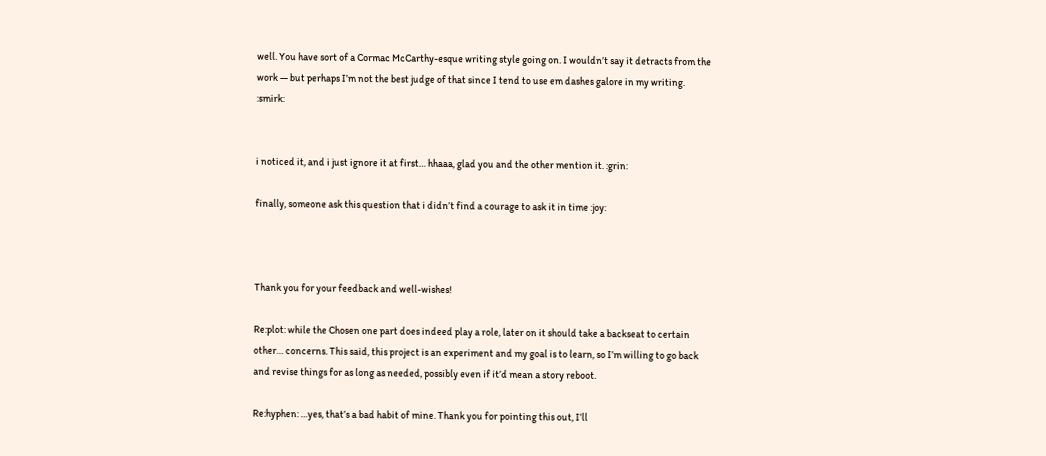well. You have sort of a Cormac McCarthy-esque writing style going on. I wouldn’t say it detracts from the work — but perhaps I’m not the best judge of that since I tend to use em dashes galore in my writing. :smirk:


i noticed it, and i just ignore it at first… hhaaa, glad you and the other mention it. :grin:

finally, someone ask this question that i didn’t find a courage to ask it in time :joy:



Thank you for your feedback and well-wishes!

Re:plot: while the Chosen one part does indeed play a role, later on it should take a backseat to certain other… concerns. This said, this project is an experiment and my goal is to learn, so I’m willing to go back and revise things for as long as needed, possibly even if it’d mean a story reboot.

Re:hyphen: …yes, that’s a bad habit of mine. Thank you for pointing this out, I’ll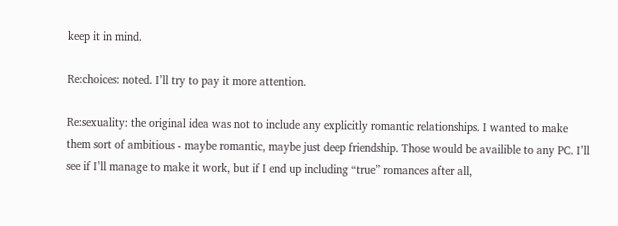keep it in mind.

Re:choices: noted. I’ll try to pay it more attention.

Re:sexuality: the original idea was not to include any explicitly romantic relationships. I wanted to make them sort of ambitious - maybe romantic, maybe just deep friendship. Those would be availible to any PC. I’ll see if I’ll manage to make it work, but if I end up including “true” romances after all,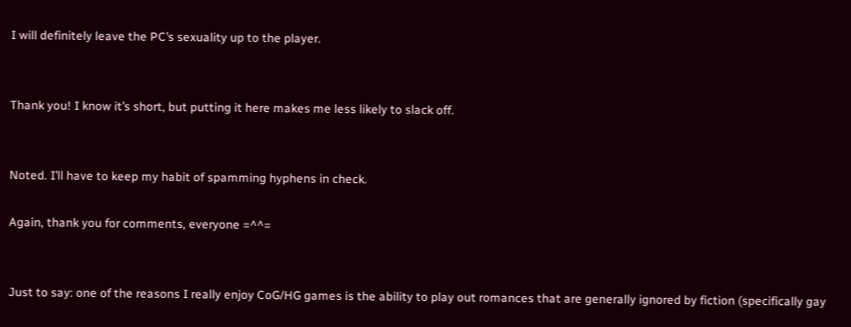I will definitely leave the PC’s sexuality up to the player.


Thank you! I know it’s short, but putting it here makes me less likely to slack off.


Noted. I’ll have to keep my habit of spamming hyphens in check.

Again, thank you for comments, everyone =^^=


Just to say: one of the reasons I really enjoy CoG/HG games is the ability to play out romances that are generally ignored by fiction (specifically gay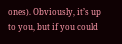ones). Obviously, it’s up to you, but if you could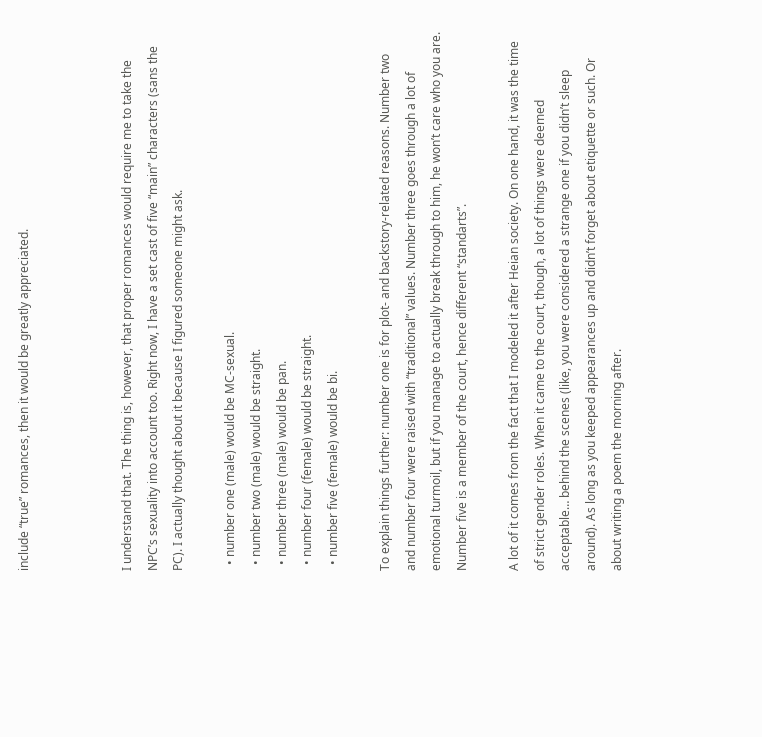include “true” romances, then it would be greatly appreciated.



I understand that. The thing is, however, that proper romances would require me to take the NPC’s sexuality into account too. Right now, I have a set cast of five “main” characters (sans the PC). I actually thought about it because I figured someone might ask.

  • number one (male) would be MC-sexual.
  • number two (male) would be straight.
  • number three (male) would be pan.
  • number four (female) would be straight.
  • number five (female) would be bi.

To explain things further: number one is for plot- and backstory-related reasons. Number two and number four were raised with “traditional” values. Number three goes through a lot of emotional turmoil, but if you manage to actually break through to him, he won’t care who you are. Number five is a member of the court, hence different “standarts”.

A lot of it comes from the fact that I modeled it after Heian society. On one hand, it was the time of strict gender roles. When it came to the court, though, a lot of things were deemed acceptable… behind the scenes (like, you were considered a strange one if you didn’t sleep around). As long as you keeped appearances up and didn’t forget about etiquette or such. Or about writing a poem the morning after.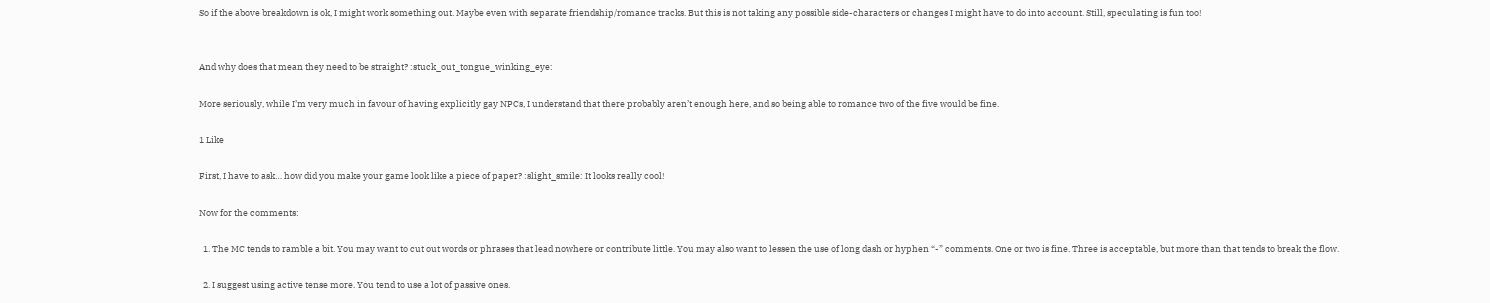So if the above breakdown is ok, I might work something out. Maybe even with separate friendship/romance tracks. But this is not taking any possible side-characters or changes I might have to do into account. Still, speculating is fun too!


And why does that mean they need to be straight? :stuck_out_tongue_winking_eye:

More seriously, while I’m very much in favour of having explicitly gay NPCs, I understand that there probably aren’t enough here, and so being able to romance two of the five would be fine.

1 Like

First, I have to ask… how did you make your game look like a piece of paper? :slight_smile: It looks really cool!

Now for the comments:

  1. The MC tends to ramble a bit. You may want to cut out words or phrases that lead nowhere or contribute little. You may also want to lessen the use of long dash or hyphen “-” comments. One or two is fine. Three is acceptable, but more than that tends to break the flow.

  2. I suggest using active tense more. You tend to use a lot of passive ones.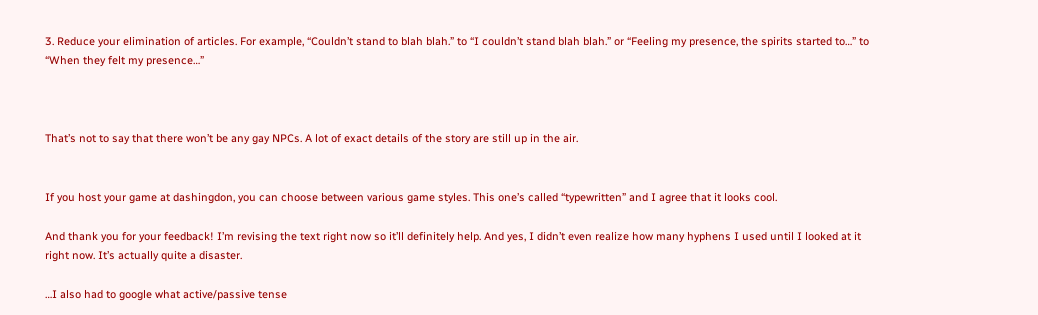3. Reduce your elimination of articles. For example, “Couldn’t stand to blah blah.” to “I couldn’t stand blah blah.” or “Feeling my presence, the spirits started to…” to “When they felt my presence…”



That’s not to say that there won’t be any gay NPCs. A lot of exact details of the story are still up in the air.


If you host your game at dashingdon, you can choose between various game styles. This one’s called “typewritten” and I agree that it looks cool.

And thank you for your feedback! I’m revising the text right now so it’ll definitely help. And yes, I didn’t even realize how many hyphens I used until I looked at it right now. It’s actually quite a disaster.

…I also had to google what active/passive tense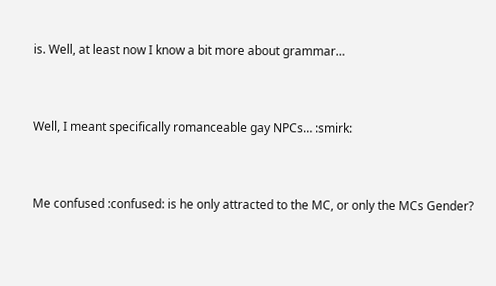is. Well, at least now I know a bit more about grammar…


Well, I meant specifically romanceable gay NPCs… :smirk:


Me confused :confused: is he only attracted to the MC, or only the MCs Gender?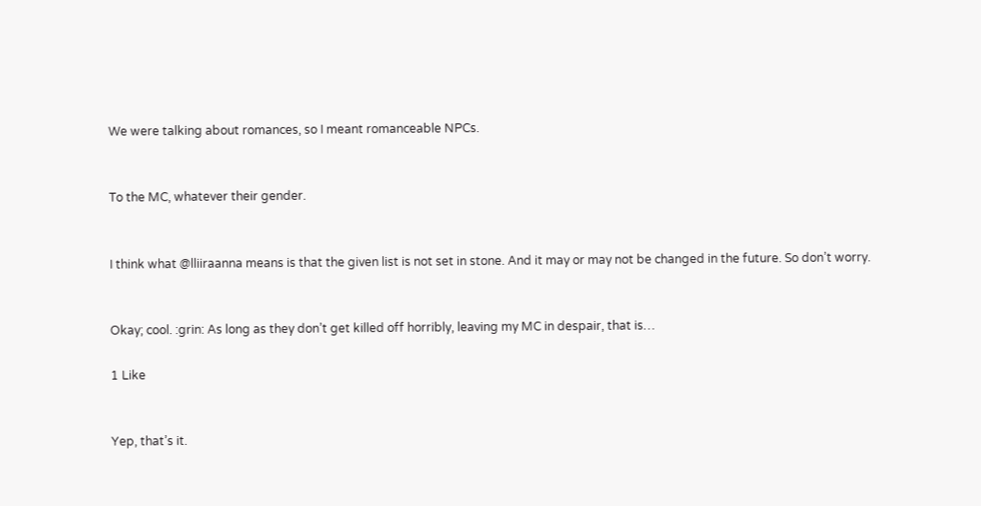We were talking about romances, so I meant romanceable NPCs.


To the MC, whatever their gender.


I think what @lliiraanna means is that the given list is not set in stone. And it may or may not be changed in the future. So don’t worry.


Okay; cool. :grin: As long as they don’t get killed off horribly, leaving my MC in despair, that is…

1 Like


Yep, that’s it.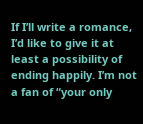If I’ll write a romance, I’d like to give it at least a possibility of ending happily. I’m not a fan of “your only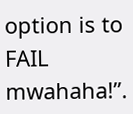option is to FAIL mwahaha!”.